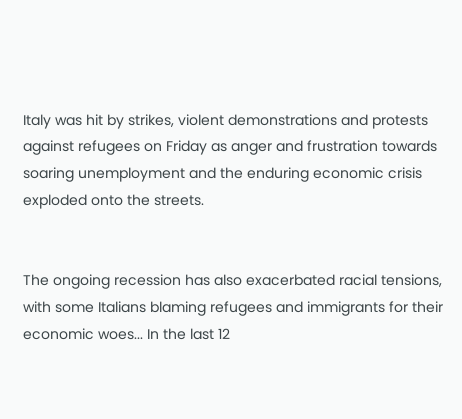Italy was hit by strikes, violent demonstrations and protests against refugees on Friday as anger and frustration towards soaring unemployment and the enduring economic crisis exploded onto the streets.


The ongoing recession has also exacerbated racial tensions, with some Italians blaming refugees and immigrants for their economic woes... In the last 12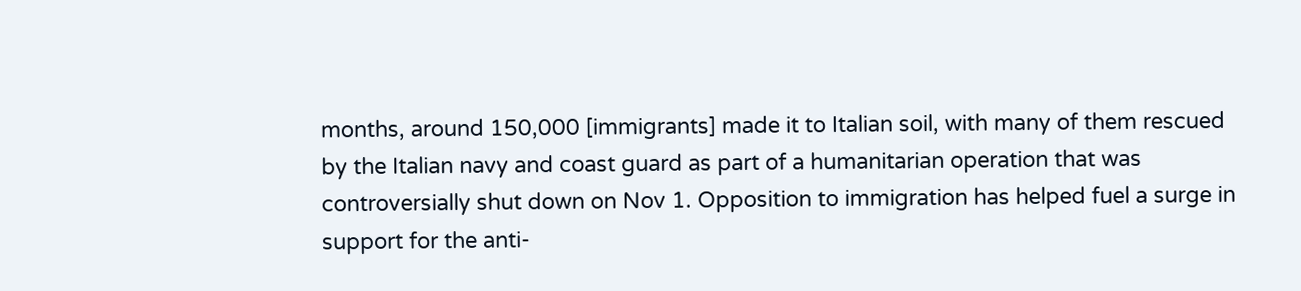months, around 150,000 [immigrants] made it to Italian soil, with many of them rescued by the Italian navy and coast guard as part of a humanitarian operation that was controversially shut down on Nov 1. Opposition to immigration has helped fuel a surge in support for the anti-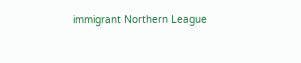immigrant Northern League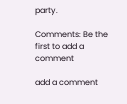party.

Comments: Be the first to add a comment

add a comment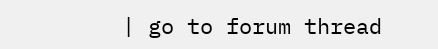| go to forum thread